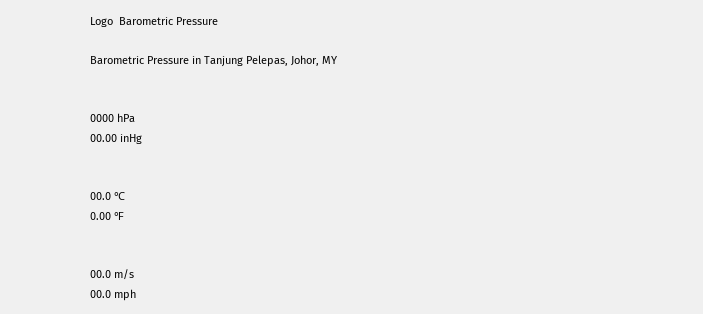Logo  Barometric Pressure

Barometric Pressure in Tanjung Pelepas, Johor, MY


0000 hPa
00.00 inHg


00.0 ℃
0.00 ℉


00.0 m/s
00.0 mph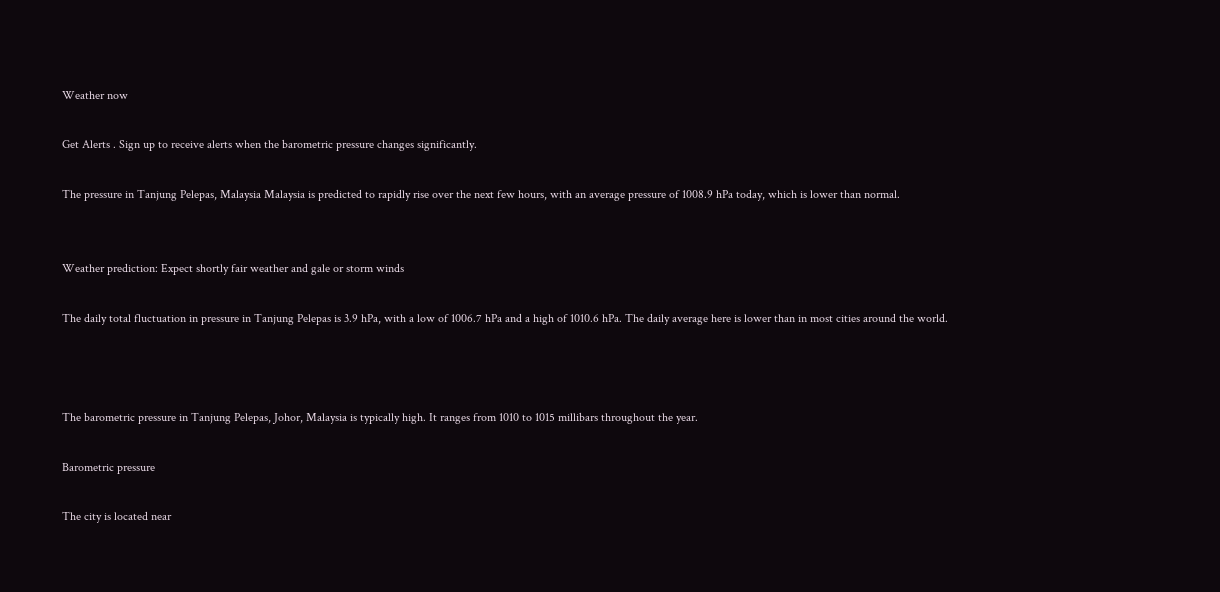Weather now

Get Alerts . Sign up to receive alerts when the barometric pressure changes significantly.

The pressure in Tanjung Pelepas, Malaysia Malaysia is predicted to rapidly rise over the next few hours, with an average pressure of 1008.9 hPa today, which is lower than normal.


Weather prediction: Expect shortly fair weather and gale or storm winds

The daily total fluctuation in pressure in Tanjung Pelepas is 3.9 hPa, with a low of 1006.7 hPa and a high of 1010.6 hPa. The daily average here is lower than in most cities around the world.



The barometric pressure in Tanjung Pelepas, Johor, Malaysia is typically high. It ranges from 1010 to 1015 millibars throughout the year.

Barometric pressure

The city is located near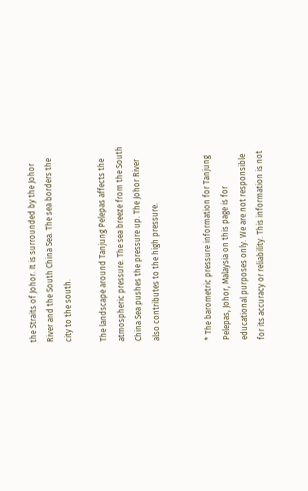the Straits of Johor. It is surrounded by the Johor River and the South China Sea. The sea borders the city to the south.

The landscape around Tanjung Pelepas affects the atmospheric pressure. The sea breeze from the South China Sea pushes the pressure up. The Johor River also contributes to the high pressure.


* The barometric pressure information for Tanjung Pelepas, Johor, Malaysia on this page is for educational purposes only. We are not responsible for its accuracy or reliability. This information is not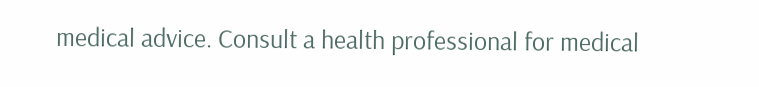medical advice. Consult a health professional for medical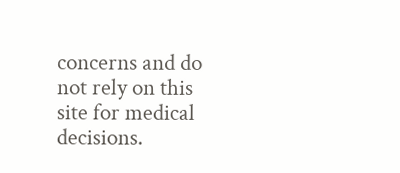concerns and do not rely on this site for medical decisions.